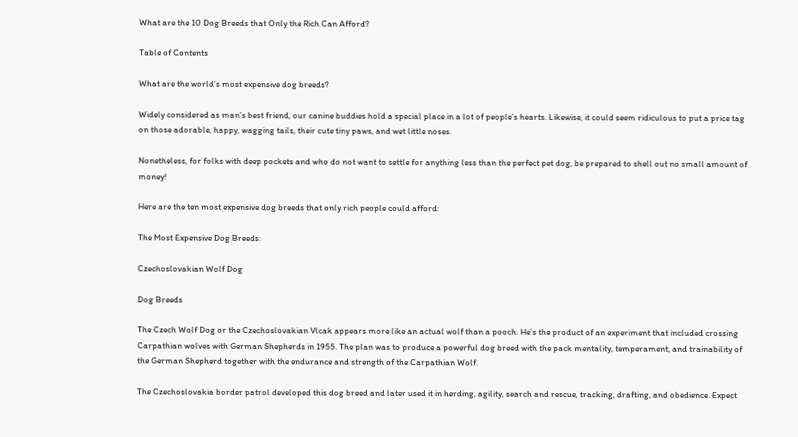What are the 10 Dog Breeds that Only the Rich Can Afford?

Table of Contents

What are the world’s most expensive dog breeds?

Widely considered as man’s best friend, our canine buddies hold a special place in a lot of people’s hearts. Likewise, it could seem ridiculous to put a price tag on those adorable, happy, wagging tails, their cute tiny paws, and wet little noses.

Nonetheless, for folks with deep pockets and who do not want to settle for anything less than the perfect pet dog, be prepared to shell out no small amount of money!

Here are the ten most expensive dog breeds that only rich people could afford:

The Most Expensive Dog Breeds:

Czechoslovakian Wolf Dog

Dog Breeds

The Czech Wolf Dog or the Czechoslovakian Vlcak appears more like an actual wolf than a pooch. He’s the product of an experiment that included crossing Carpathian wolves with German Shepherds in 1955. The plan was to produce a powerful dog breed with the pack mentality, temperament, and trainability of the German Shepherd together with the endurance and strength of the Carpathian Wolf.

The Czechoslovakia border patrol developed this dog breed and later used it in herding, agility, search and rescue, tracking, drafting, and obedience. Expect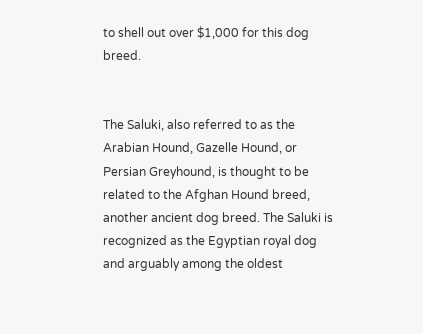to shell out over $1,000 for this dog breed.


The Saluki, also referred to as the Arabian Hound, Gazelle Hound, or Persian Greyhound, is thought to be related to the Afghan Hound breed, another ancient dog breed. The Saluki is recognized as the Egyptian royal dog and arguably among the oldest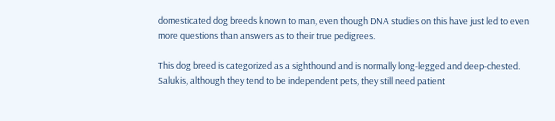domesticated dog breeds known to man, even though DNA studies on this have just led to even more questions than answers as to their true pedigrees.

This dog breed is categorized as a sighthound and is normally long-legged and deep-chested. Salukis, although they tend to be independent pets, they still need patient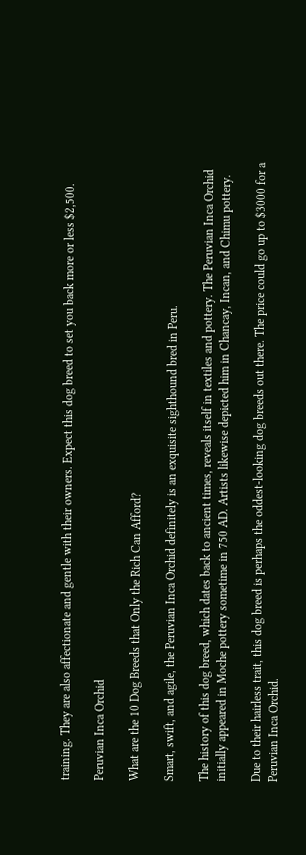training. They are also affectionate and gentle with their owners. Expect this dog breed to set you back more or less $2,500.

Peruvian Inca Orchid

What are the 10 Dog Breeds that Only the Rich Can Afford?

Smart, swift, and agile, the Peruvian Inca Orchid definitely is an exquisite sighthound bred in Peru.

The history of this dog breed, which dates back to ancient times, reveals itself in textiles and pottery. The Peruvian Inca Orchid initially appeared in Moche pottery sometime in 750 AD. Artists likewise depicted him in Chancay, Incan, and Chimu pottery.

Due to their hairless trait, this dog breed is perhaps the oddest-looking dog breeds out there. The price could go up to $3000 for a Peruvian Inca Orchid.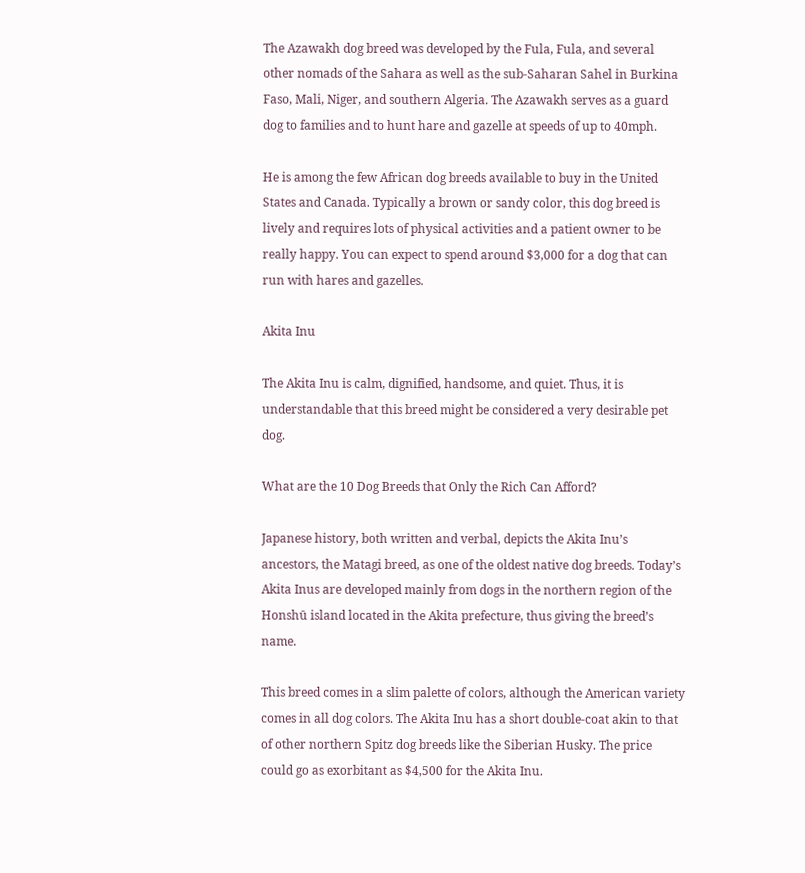The Azawakh dog breed was developed by the Fula, Fula, and several other nomads of the Sahara as well as the sub-Saharan Sahel in Burkina Faso, Mali, Niger, and southern Algeria. The Azawakh serves as a guard dog to families and to hunt hare and gazelle at speeds of up to 40mph.

He is among the few African dog breeds available to buy in the United States and Canada. Typically a brown or sandy color, this dog breed is lively and requires lots of physical activities and a patient owner to be really happy. You can expect to spend around $3,000 for a dog that can run with hares and gazelles.

Akita Inu

The Akita Inu is calm, dignified, handsome, and quiet. Thus, it is understandable that this breed might be considered a very desirable pet dog.

What are the 10 Dog Breeds that Only the Rich Can Afford?

Japanese history, both written and verbal, depicts the Akita Inu’s ancestors, the Matagi breed, as one of the oldest native dog breeds. Today’s Akita Inus are developed mainly from dogs in the northern region of the Honshū island located in the Akita prefecture, thus giving the breed’s name.

This breed comes in a slim palette of colors, although the American variety comes in all dog colors. The Akita Inu has a short double-coat akin to that of other northern Spitz dog breeds like the Siberian Husky. The price could go as exorbitant as $4,500 for the Akita Inu.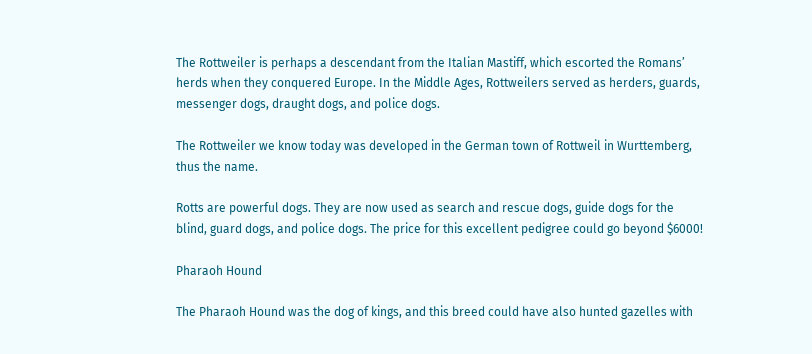The Rottweiler is perhaps a descendant from the Italian Mastiff, which escorted the Romans’ herds when they conquered Europe. In the Middle Ages, Rottweilers served as herders, guards, messenger dogs, draught dogs, and police dogs.

The Rottweiler we know today was developed in the German town of Rottweil in Wurttemberg, thus the name.

Rotts are powerful dogs. They are now used as search and rescue dogs, guide dogs for the blind, guard dogs, and police dogs. The price for this excellent pedigree could go beyond $6000!

Pharaoh Hound

The Pharaoh Hound was the dog of kings, and this breed could have also hunted gazelles with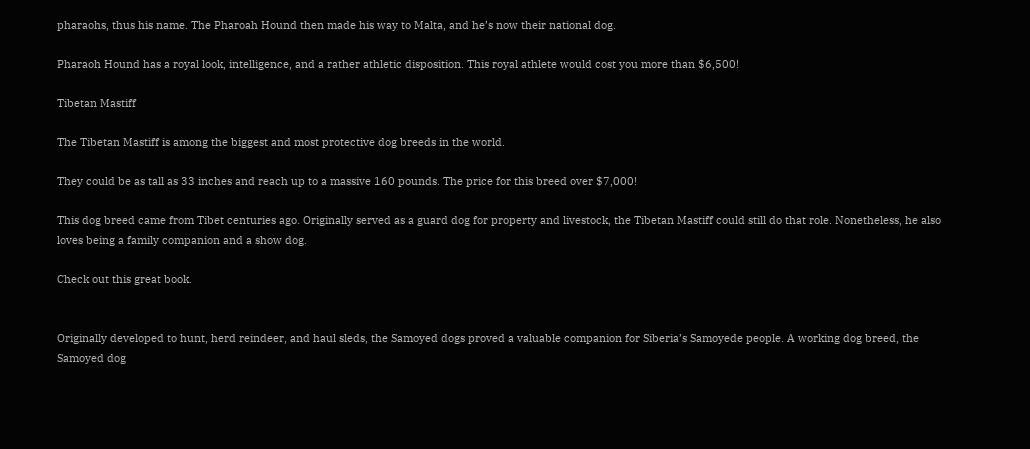pharaohs, thus his name. The Pharoah Hound then made his way to Malta, and he’s now their national dog.

Pharaoh Hound has a royal look, intelligence, and a rather athletic disposition. This royal athlete would cost you more than $6,500!

Tibetan Mastiff

The Tibetan Mastiff is among the biggest and most protective dog breeds in the world.

They could be as tall as 33 inches and reach up to a massive 160 pounds. The price for this breed over $7,000!

This dog breed came from Tibet centuries ago. Originally served as a guard dog for property and livestock, the Tibetan Mastiff could still do that role. Nonetheless, he also loves being a family companion and a show dog.

Check out this great book.


Originally developed to hunt, herd reindeer, and haul sleds, the Samoyed dogs proved a valuable companion for Siberia’s Samoyede people. A working dog breed, the Samoyed dog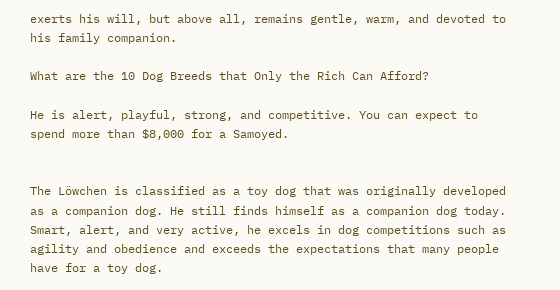exerts his will, but above all, remains gentle, warm, and devoted to his family companion.

What are the 10 Dog Breeds that Only the Rich Can Afford?

He is alert, playful, strong, and competitive. You can expect to spend more than $8,000 for a Samoyed.


The Löwchen is classified as a toy dog that was originally developed as a companion dog. He still finds himself as a companion dog today. Smart, alert, and very active, he excels in dog competitions such as agility and obedience and exceeds the expectations that many people have for a toy dog.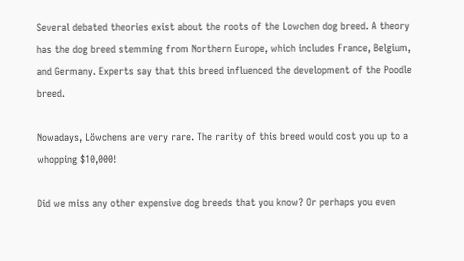Several debated theories exist about the roots of the Lowchen dog breed. A theory has the dog breed stemming from Northern Europe, which includes France, Belgium, and Germany. Experts say that this breed influenced the development of the Poodle breed.

Nowadays, Löwchens are very rare. The rarity of this breed would cost you up to a whopping $10,000!

Did we miss any other expensive dog breeds that you know? Or perhaps you even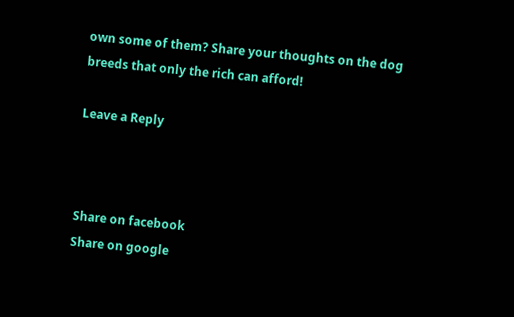own some of them? Share your thoughts on the dog breeds that only the rich can afford!

Leave a Reply



Share on facebook
Share on google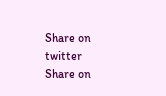Share on twitter
Share on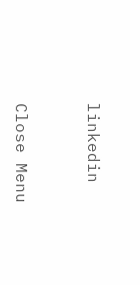linkedin


Close Menu